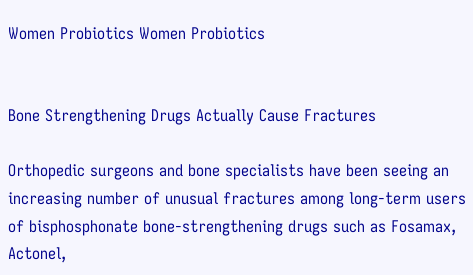Women Probiotics Women Probiotics


Bone Strengthening Drugs Actually Cause Fractures

Orthopedic surgeons and bone specialists have been seeing an increasing number of unusual fractures among long-term users of bisphosphonate bone-strengthening drugs such as Fosamax, Actonel,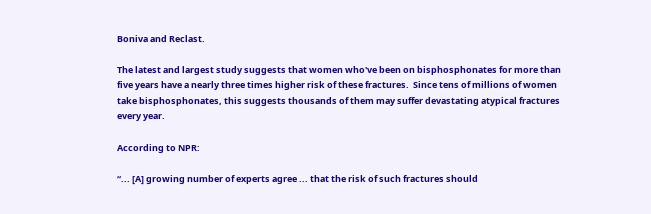Boniva and Reclast.

The latest and largest study suggests that women who've been on bisphosphonates for more than five years have a nearly three times higher risk of these fractures.  Since tens of millions of women take bisphosphonates, this suggests thousands of them may suffer devastating atypical fractures every year.

According to NPR:

“... [A] growing number of experts agree ... that the risk of such fractures should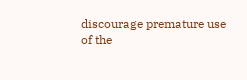discourage premature use of the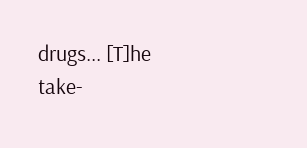drugs... [T]he take-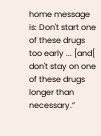home message is: Don't start one of these drugs too early ... [and[ don't stay on one of these drugs longer than necessary.”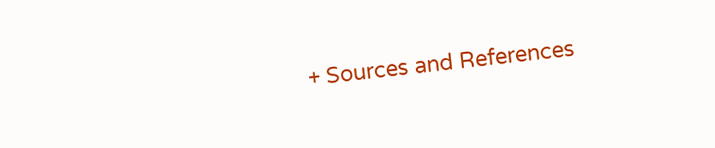+ Sources and References